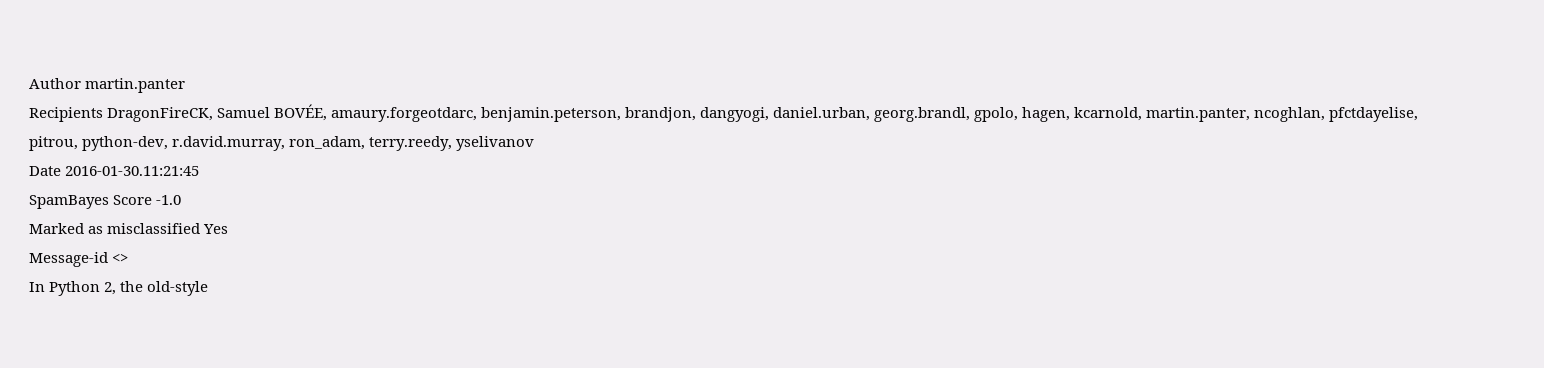Author martin.panter
Recipients DragonFireCK, Samuel BOVÉE, amaury.forgeotdarc, benjamin.peterson, brandjon, dangyogi, daniel.urban, georg.brandl, gpolo, hagen, kcarnold, martin.panter, ncoghlan, pfctdayelise, pitrou, python-dev, r.david.murray, ron_adam, terry.reedy, yselivanov
Date 2016-01-30.11:21:45
SpamBayes Score -1.0
Marked as misclassified Yes
Message-id <>
In Python 2, the old-style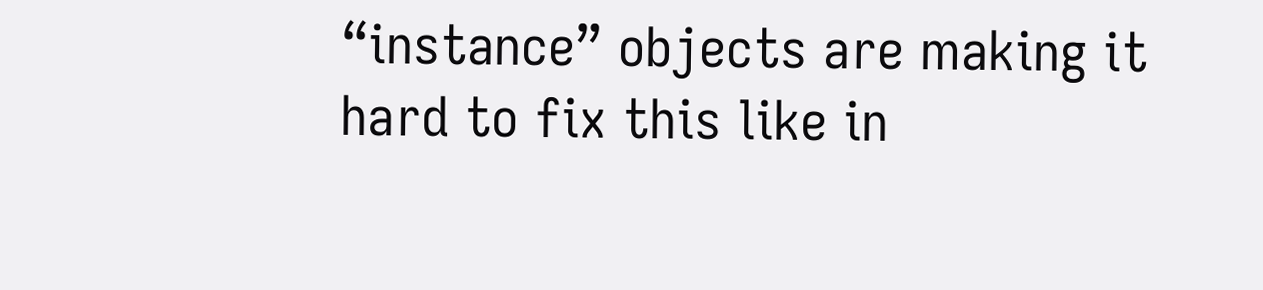“instance” objects are making it hard to fix this like in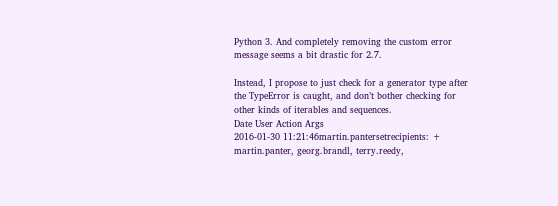Python 3. And completely removing the custom error message seems a bit drastic for 2.7.

Instead, I propose to just check for a generator type after the TypeError is caught, and don’t bother checking for other kinds of iterables and sequences.
Date User Action Args
2016-01-30 11:21:46martin.pantersetrecipients: + martin.panter, georg.brandl, terry.reedy,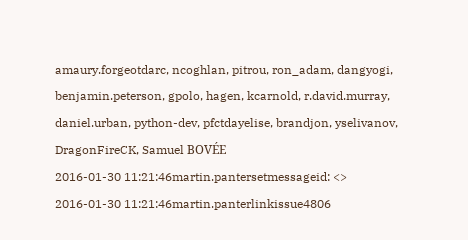amaury.forgeotdarc, ncoghlan, pitrou, ron_adam, dangyogi, benjamin.peterson, gpolo, hagen, kcarnold, r.david.murray, daniel.urban, python-dev, pfctdayelise, brandjon, yselivanov, DragonFireCK, Samuel BOVÉE
2016-01-30 11:21:46martin.pantersetmessageid: <>
2016-01-30 11:21:46martin.panterlinkissue4806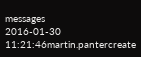messages
2016-01-30 11:21:46martin.pantercreate